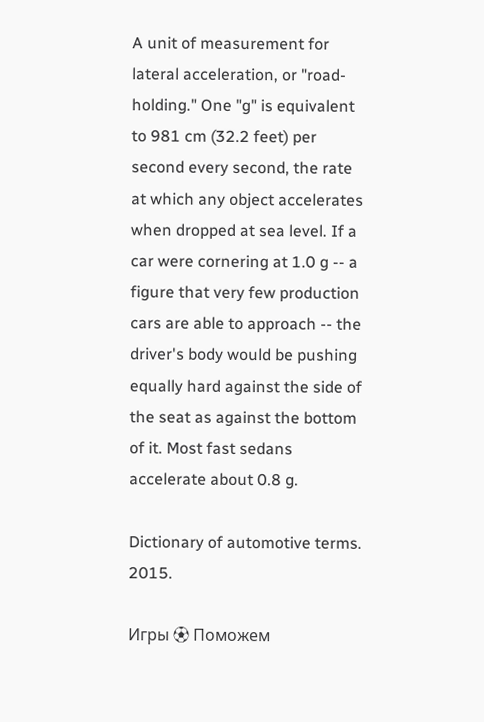A unit of measurement for lateral acceleration, or "road-holding." One "g" is equivalent to 981 cm (32.2 feet) per second every second, the rate at which any object accelerates when dropped at sea level. If a car were cornering at 1.0 g -- a figure that very few production cars are able to approach -- the driver's body would be pushing equally hard against the side of the seat as against the bottom of it. Most fast sedans accelerate about 0.8 g.

Dictionary of automotive terms. 2015.

Игры ⚽ Поможем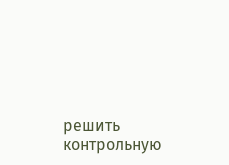решить контрольную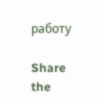работу

Share the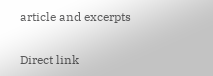article and excerpts

Direct link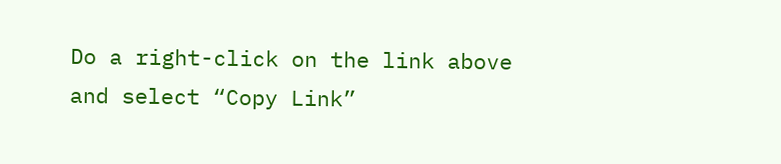Do a right-click on the link above
and select “Copy Link”